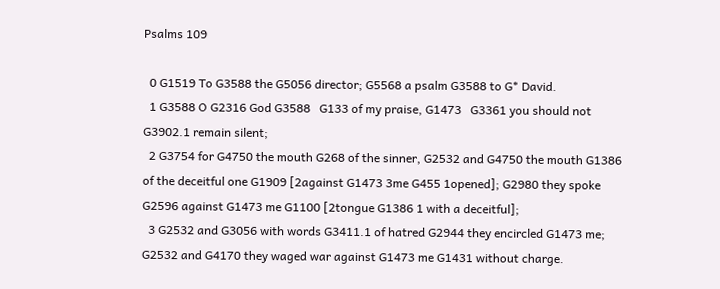Psalms 109

  0 G1519 To G3588 the G5056 director; G5568 a psalm G3588 to G* David.
  1 G3588 O G2316 God G3588   G133 of my praise, G1473   G3361 you should not G3902.1 remain silent;
  2 G3754 for G4750 the mouth G268 of the sinner, G2532 and G4750 the mouth G1386 of the deceitful one G1909 [2against G1473 3me G455 1opened]; G2980 they spoke G2596 against G1473 me G1100 [2tongue G1386 1 with a deceitful];
  3 G2532 and G3056 with words G3411.1 of hatred G2944 they encircled G1473 me; G2532 and G4170 they waged war against G1473 me G1431 without charge.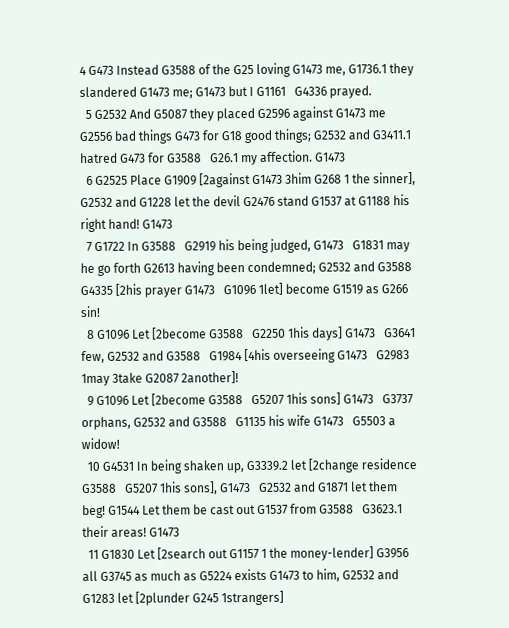4 G473 Instead G3588 of the G25 loving G1473 me, G1736.1 they slandered G1473 me; G1473 but I G1161   G4336 prayed.
  5 G2532 And G5087 they placed G2596 against G1473 me G2556 bad things G473 for G18 good things; G2532 and G3411.1 hatred G473 for G3588   G26.1 my affection. G1473
  6 G2525 Place G1909 [2against G1473 3him G268 1 the sinner], G2532 and G1228 let the devil G2476 stand G1537 at G1188 his right hand! G1473
  7 G1722 In G3588   G2919 his being judged, G1473   G1831 may he go forth G2613 having been condemned; G2532 and G3588   G4335 [2his prayer G1473   G1096 1let] become G1519 as G266 sin!
  8 G1096 Let [2become G3588   G2250 1his days] G1473   G3641 few, G2532 and G3588   G1984 [4his overseeing G1473   G2983 1may 3take G2087 2another]!
  9 G1096 Let [2become G3588   G5207 1his sons] G1473   G3737 orphans, G2532 and G3588   G1135 his wife G1473   G5503 a widow!
  10 G4531 In being shaken up, G3339.2 let [2change residence G3588   G5207 1his sons], G1473   G2532 and G1871 let them beg! G1544 Let them be cast out G1537 from G3588   G3623.1 their areas! G1473
  11 G1830 Let [2search out G1157 1 the money-lender] G3956 all G3745 as much as G5224 exists G1473 to him, G2532 and G1283 let [2plunder G245 1strangers]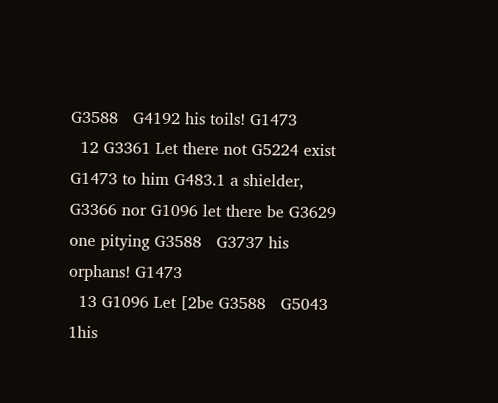G3588   G4192 his toils! G1473
  12 G3361 Let there not G5224 exist G1473 to him G483.1 a shielder, G3366 nor G1096 let there be G3629 one pitying G3588   G3737 his orphans! G1473
  13 G1096 Let [2be G3588   G5043 1his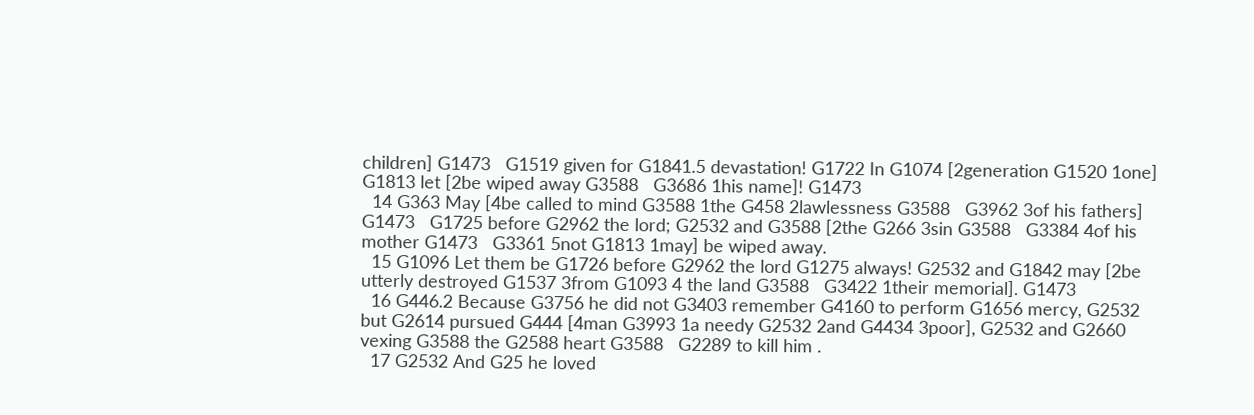children] G1473   G1519 given for G1841.5 devastation! G1722 In G1074 [2generation G1520 1one] G1813 let [2be wiped away G3588   G3686 1his name]! G1473
  14 G363 May [4be called to mind G3588 1the G458 2lawlessness G3588   G3962 3of his fathers] G1473   G1725 before G2962 the lord; G2532 and G3588 [2the G266 3sin G3588   G3384 4of his mother G1473   G3361 5not G1813 1may] be wiped away.
  15 G1096 Let them be G1726 before G2962 the lord G1275 always! G2532 and G1842 may [2be utterly destroyed G1537 3from G1093 4 the land G3588   G3422 1their memorial]. G1473
  16 G446.2 Because G3756 he did not G3403 remember G4160 to perform G1656 mercy, G2532 but G2614 pursued G444 [4man G3993 1a needy G2532 2and G4434 3poor], G2532 and G2660 vexing G3588 the G2588 heart G3588   G2289 to kill him .
  17 G2532 And G25 he loved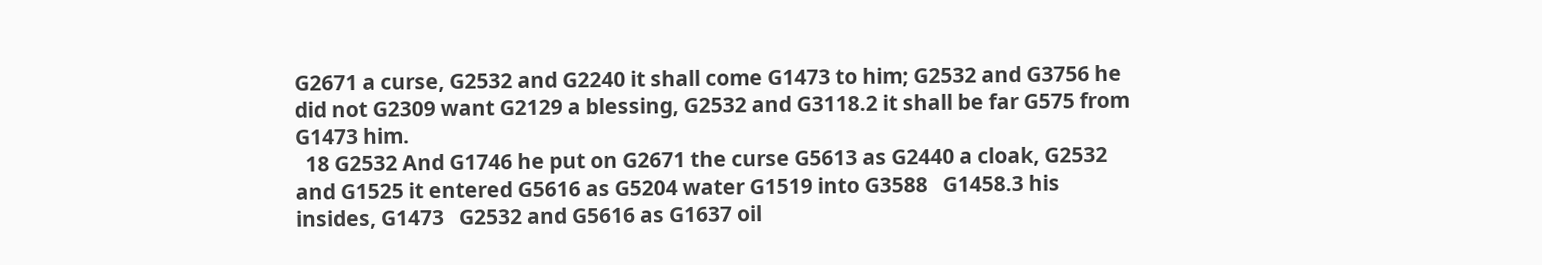G2671 a curse, G2532 and G2240 it shall come G1473 to him; G2532 and G3756 he did not G2309 want G2129 a blessing, G2532 and G3118.2 it shall be far G575 from G1473 him.
  18 G2532 And G1746 he put on G2671 the curse G5613 as G2440 a cloak, G2532 and G1525 it entered G5616 as G5204 water G1519 into G3588   G1458.3 his insides, G1473   G2532 and G5616 as G1637 oil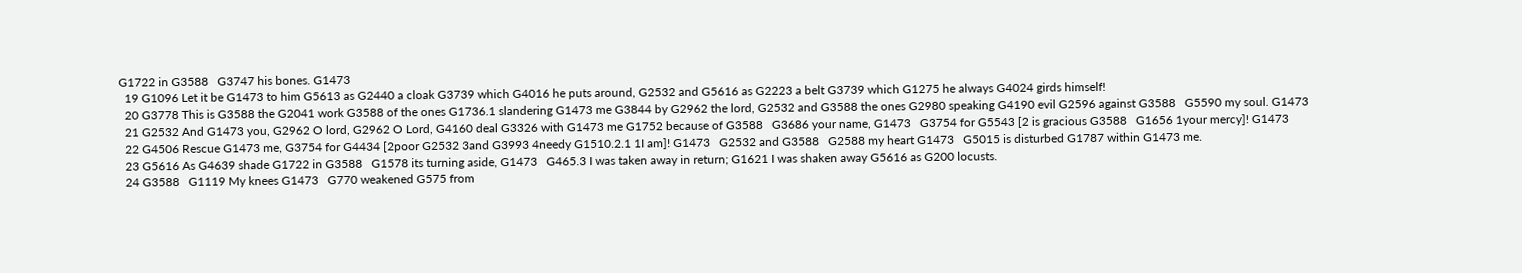G1722 in G3588   G3747 his bones. G1473
  19 G1096 Let it be G1473 to him G5613 as G2440 a cloak G3739 which G4016 he puts around, G2532 and G5616 as G2223 a belt G3739 which G1275 he always G4024 girds himself!
  20 G3778 This is G3588 the G2041 work G3588 of the ones G1736.1 slandering G1473 me G3844 by G2962 the lord, G2532 and G3588 the ones G2980 speaking G4190 evil G2596 against G3588   G5590 my soul. G1473
  21 G2532 And G1473 you, G2962 O lord, G2962 O Lord, G4160 deal G3326 with G1473 me G1752 because of G3588   G3686 your name, G1473   G3754 for G5543 [2 is gracious G3588   G1656 1your mercy]! G1473
  22 G4506 Rescue G1473 me, G3754 for G4434 [2poor G2532 3and G3993 4needy G1510.2.1 1I am]! G1473   G2532 and G3588   G2588 my heart G1473   G5015 is disturbed G1787 within G1473 me.
  23 G5616 As G4639 shade G1722 in G3588   G1578 its turning aside, G1473   G465.3 I was taken away in return; G1621 I was shaken away G5616 as G200 locusts.
  24 G3588   G1119 My knees G1473   G770 weakened G575 from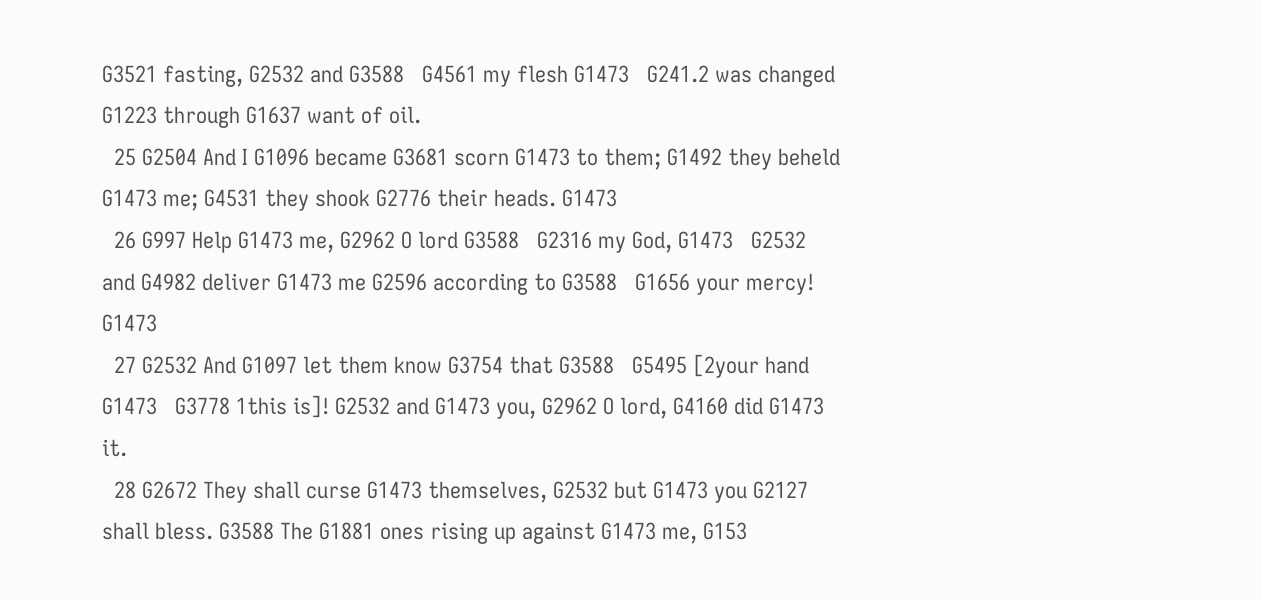G3521 fasting, G2532 and G3588   G4561 my flesh G1473   G241.2 was changed G1223 through G1637 want of oil.
  25 G2504 And I G1096 became G3681 scorn G1473 to them; G1492 they beheld G1473 me; G4531 they shook G2776 their heads. G1473
  26 G997 Help G1473 me, G2962 O lord G3588   G2316 my God, G1473   G2532 and G4982 deliver G1473 me G2596 according to G3588   G1656 your mercy! G1473
  27 G2532 And G1097 let them know G3754 that G3588   G5495 [2your hand G1473   G3778 1this is]! G2532 and G1473 you, G2962 O lord, G4160 did G1473 it.
  28 G2672 They shall curse G1473 themselves, G2532 but G1473 you G2127 shall bless. G3588 The G1881 ones rising up against G1473 me, G153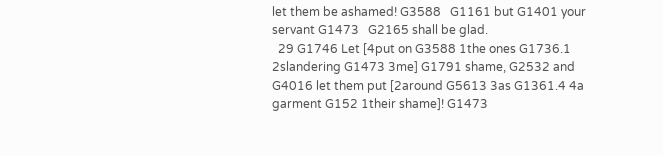let them be ashamed! G3588   G1161 but G1401 your servant G1473   G2165 shall be glad.
  29 G1746 Let [4put on G3588 1the ones G1736.1 2slandering G1473 3me] G1791 shame, G2532 and G4016 let them put [2around G5613 3as G1361.4 4a garment G152 1their shame]! G1473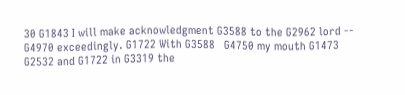30 G1843 I will make acknowledgment G3588 to the G2962 lord -- G4970 exceedingly. G1722 With G3588   G4750 my mouth G1473   G2532 and G1722 in G3319 the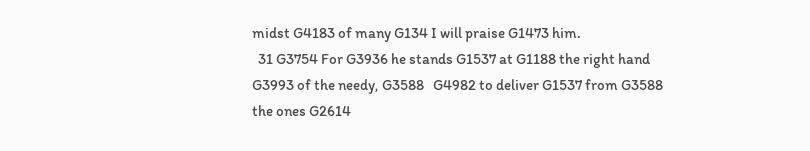midst G4183 of many G134 I will praise G1473 him.
  31 G3754 For G3936 he stands G1537 at G1188 the right hand G3993 of the needy, G3588   G4982 to deliver G1537 from G3588 the ones G2614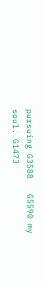pursuing G3588   G5590 my soul. G1473